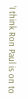‘I think Ron Paul is on to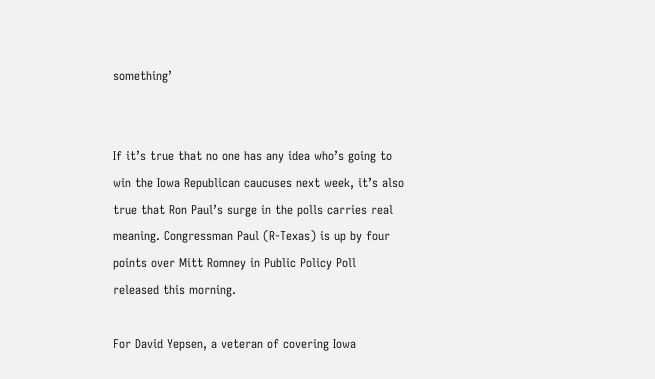something’


If it’s true that no one has any idea who’s going to win the Iowa Republican caucuses next week, it’s also true that Ron Paul’s surge in the polls carries real meaning. Congressman Paul (R-Texas) is up by four points over Mitt Romney in Public Policy Poll released this morning.

For David Yepsen, a veteran of covering Iowa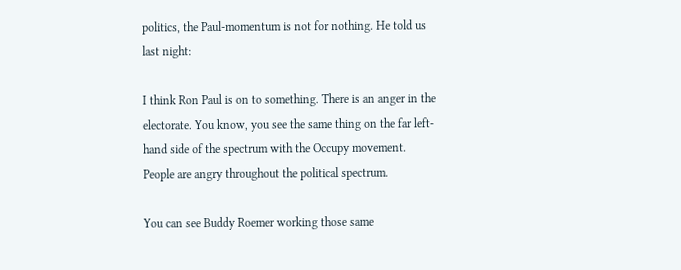politics, the Paul-momentum is not for nothing. He told us last night:

I think Ron Paul is on to something. There is an anger in the electorate. You know, you see the same thing on the far left-hand side of the spectrum with the Occupy movement. People are angry throughout the political spectrum.

You can see Buddy Roemer working those same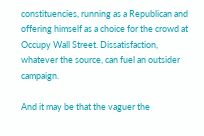constituencies, running as a Republican and offering himself as a choice for the crowd at Occupy Wall Street. Dissatisfaction, whatever the source, can fuel an outsider campaign.

And it may be that the vaguer the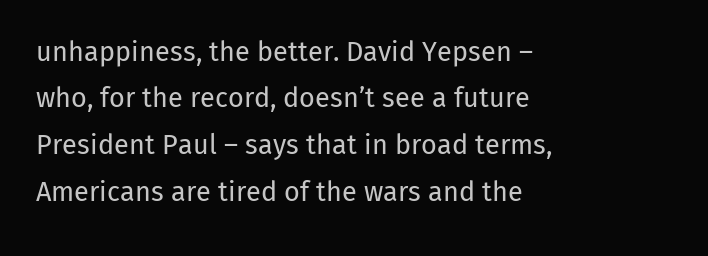unhappiness, the better. David Yepsen – who, for the record, doesn’t see a future President Paul – says that in broad terms, Americans are tired of the wars and the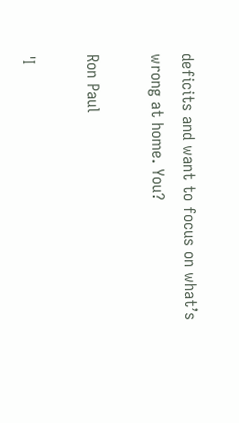deficits and want to focus on what’s wrong at home. You?

Ron Paul

'I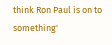think Ron Paul is on to something'